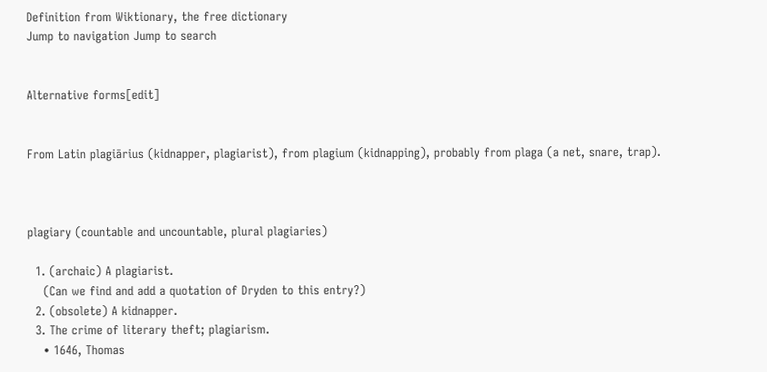Definition from Wiktionary, the free dictionary
Jump to navigation Jump to search


Alternative forms[edit]


From Latin plagiārius (kidnapper, plagiarist), from plagium (kidnapping), probably from plaga (a net, snare, trap).



plagiary (countable and uncountable, plural plagiaries)

  1. (archaic) A plagiarist.
    (Can we find and add a quotation of Dryden to this entry?)
  2. (obsolete) A kidnapper.
  3. The crime of literary theft; plagiarism.
    • 1646, Thomas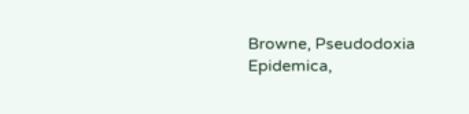Browne, Pseudodoxia Epidemica,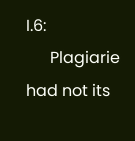I.6:
      Plagiarie had not its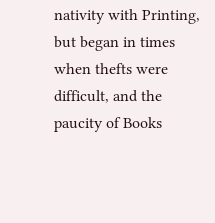nativity with Printing, but began in times when thefts were difficult, and the paucity of Books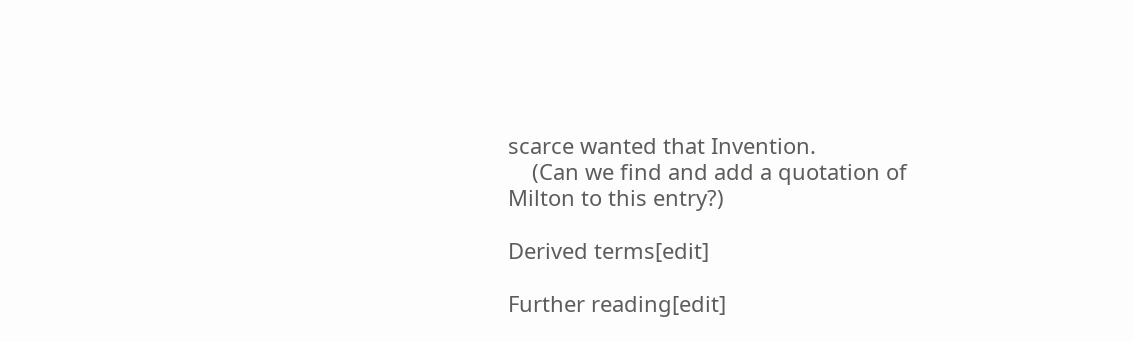scarce wanted that Invention.
    (Can we find and add a quotation of Milton to this entry?)

Derived terms[edit]

Further reading[edit]